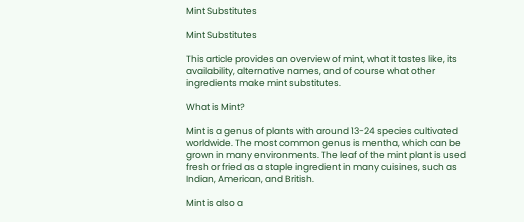Mint Substitutes

Mint Substitutes

This article provides an overview of mint, what it tastes like, its availability, alternative names, and of course what other ingredients make mint substitutes.

What is Mint?

Mint is a genus of plants with around 13-24 species cultivated worldwide. The most common genus is mentha, which can be grown in many environments. The leaf of the mint plant is used fresh or fried as a staple ingredient in many cuisines, such as Indian, American, and British.

Mint is also a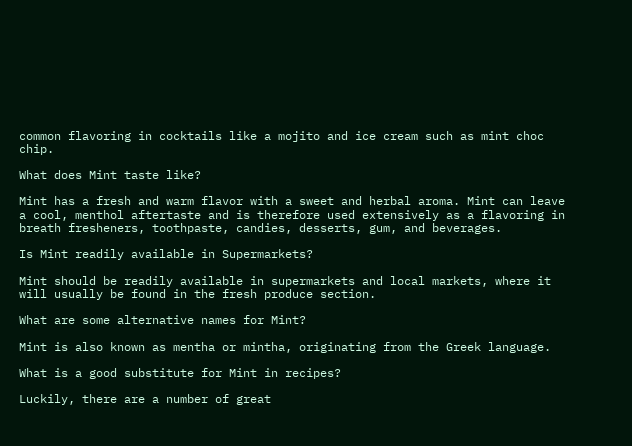common flavoring in cocktails like a mojito and ice cream such as mint choc chip.

What does Mint taste like?

Mint has a fresh and warm flavor with a sweet and herbal aroma. Mint can leave a cool, menthol aftertaste and is therefore used extensively as a flavoring in breath fresheners, toothpaste, candies, desserts, gum, and beverages.

Is Mint readily available in Supermarkets?

Mint should be readily available in supermarkets and local markets, where it will usually be found in the fresh produce section.

What are some alternative names for Mint?

Mint is also known as mentha or mintha, originating from the Greek language.

What is a good substitute for Mint in recipes?

Luckily, there are a number of great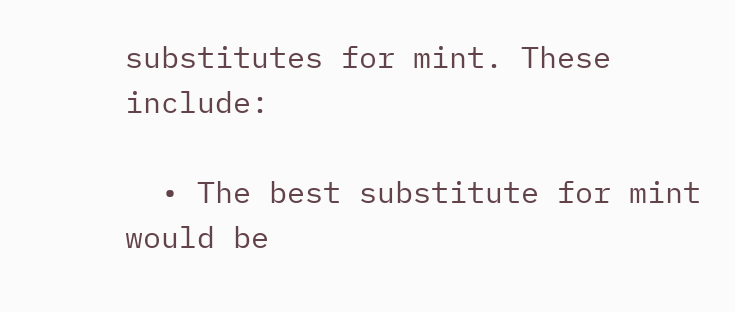substitutes for mint. These include:

  • The best substitute for mint would be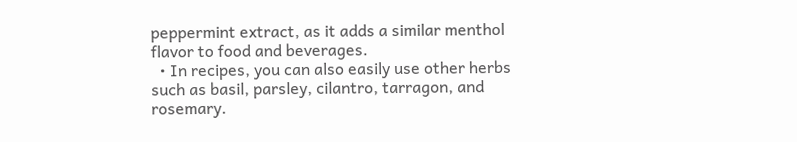peppermint extract, as it adds a similar menthol flavor to food and beverages.
  • In recipes, you can also easily use other herbs such as basil, parsley, cilantro, tarragon, and rosemary.